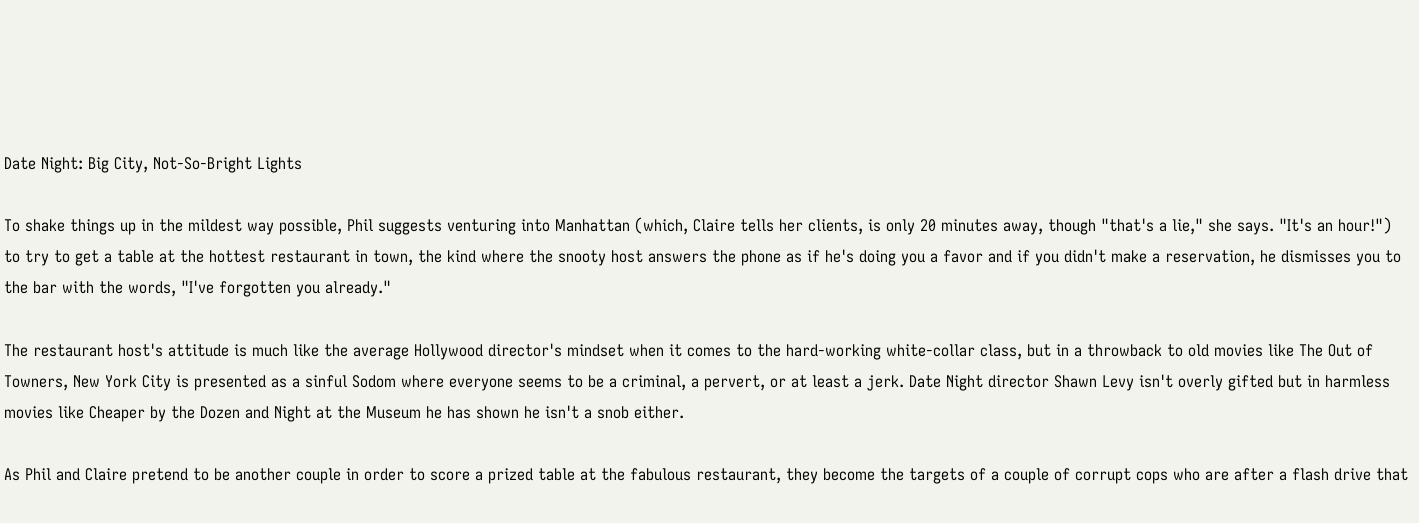Date Night: Big City, Not-So-Bright Lights

To shake things up in the mildest way possible, Phil suggests venturing into Manhattan (which, Claire tells her clients, is only 20 minutes away, though "that's a lie," she says. "It's an hour!") to try to get a table at the hottest restaurant in town, the kind where the snooty host answers the phone as if he's doing you a favor and if you didn't make a reservation, he dismisses you to the bar with the words, "I've forgotten you already."

The restaurant host's attitude is much like the average Hollywood director's mindset when it comes to the hard-working white-collar class, but in a throwback to old movies like The Out of Towners, New York City is presented as a sinful Sodom where everyone seems to be a criminal, a pervert, or at least a jerk. Date Night director Shawn Levy isn't overly gifted but in harmless movies like Cheaper by the Dozen and Night at the Museum he has shown he isn't a snob either.

As Phil and Claire pretend to be another couple in order to score a prized table at the fabulous restaurant, they become the targets of a couple of corrupt cops who are after a flash drive that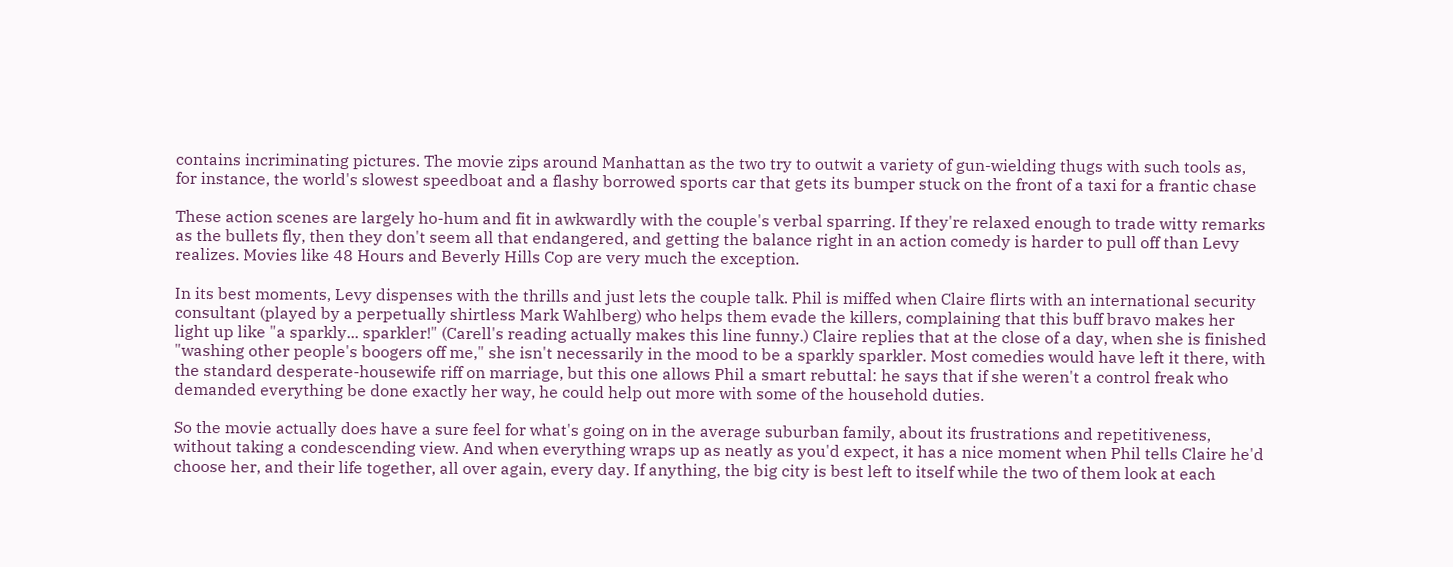contains incriminating pictures. The movie zips around Manhattan as the two try to outwit a variety of gun-wielding thugs with such tools as, for instance, the world's slowest speedboat and a flashy borrowed sports car that gets its bumper stuck on the front of a taxi for a frantic chase

These action scenes are largely ho-hum and fit in awkwardly with the couple's verbal sparring. If they're relaxed enough to trade witty remarks as the bullets fly, then they don't seem all that endangered, and getting the balance right in an action comedy is harder to pull off than Levy realizes. Movies like 48 Hours and Beverly Hills Cop are very much the exception.

In its best moments, Levy dispenses with the thrills and just lets the couple talk. Phil is miffed when Claire flirts with an international security consultant (played by a perpetually shirtless Mark Wahlberg) who helps them evade the killers, complaining that this buff bravo makes her light up like "a sparkly... sparkler!" (Carell's reading actually makes this line funny.) Claire replies that at the close of a day, when she is finished "washing other people's boogers off me," she isn't necessarily in the mood to be a sparkly sparkler. Most comedies would have left it there, with the standard desperate-housewife riff on marriage, but this one allows Phil a smart rebuttal: he says that if she weren't a control freak who demanded everything be done exactly her way, he could help out more with some of the household duties.

So the movie actually does have a sure feel for what's going on in the average suburban family, about its frustrations and repetitiveness, without taking a condescending view. And when everything wraps up as neatly as you'd expect, it has a nice moment when Phil tells Claire he'd choose her, and their life together, all over again, every day. If anything, the big city is best left to itself while the two of them look at each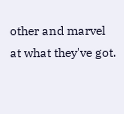other and marvel at what they've got.